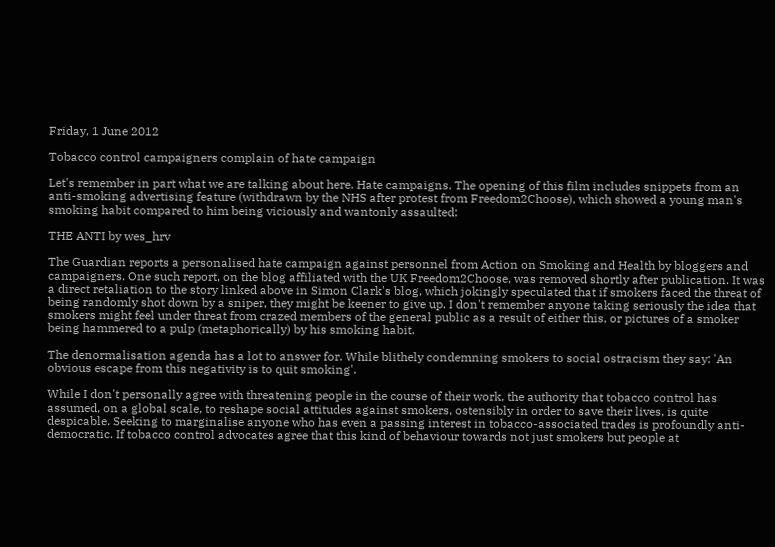Friday, 1 June 2012

Tobacco control campaigners complain of hate campaign

Let's remember in part what we are talking about here. Hate campaigns. The opening of this film includes snippets from an anti-smoking advertising feature (withdrawn by the NHS after protest from Freedom2Choose), which showed a young man's smoking habit compared to him being viciously and wantonly assaulted:

THE ANTI by wes_hrv

The Guardian reports a personalised hate campaign against personnel from Action on Smoking and Health by bloggers and campaigners. One such report, on the blog affiliated with the UK Freedom2Choose, was removed shortly after publication. It was a direct retaliation to the story linked above in Simon Clark's blog, which jokingly speculated that if smokers faced the threat of being randomly shot down by a sniper, they might be keener to give up. I don't remember anyone taking seriously the idea that smokers might feel under threat from crazed members of the general public as a result of either this, or pictures of a smoker being hammered to a pulp (metaphorically) by his smoking habit.

The denormalisation agenda has a lot to answer for. While blithely condemning smokers to social ostracism they say: 'An obvious escape from this negativity is to quit smoking'.

While I don't personally agree with threatening people in the course of their work, the authority that tobacco control has assumed, on a global scale, to reshape social attitudes against smokers, ostensibly in order to save their lives, is quite despicable. Seeking to marginalise anyone who has even a passing interest in tobacco-associated trades is profoundly anti-democratic. If tobacco control advocates agree that this kind of behaviour towards not just smokers but people at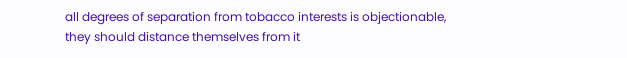all degrees of separation from tobacco interests is objectionable, they should distance themselves from it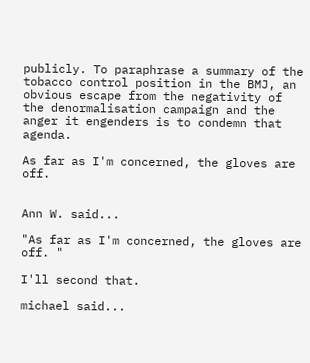publicly. To paraphrase a summary of the tobacco control position in the BMJ, an obvious escape from the negativity of the denormalisation campaign and the anger it engenders is to condemn that agenda.

As far as I'm concerned, the gloves are off.


Ann W. said...

"As far as I'm concerned, the gloves are off. "

I'll second that.

michael said...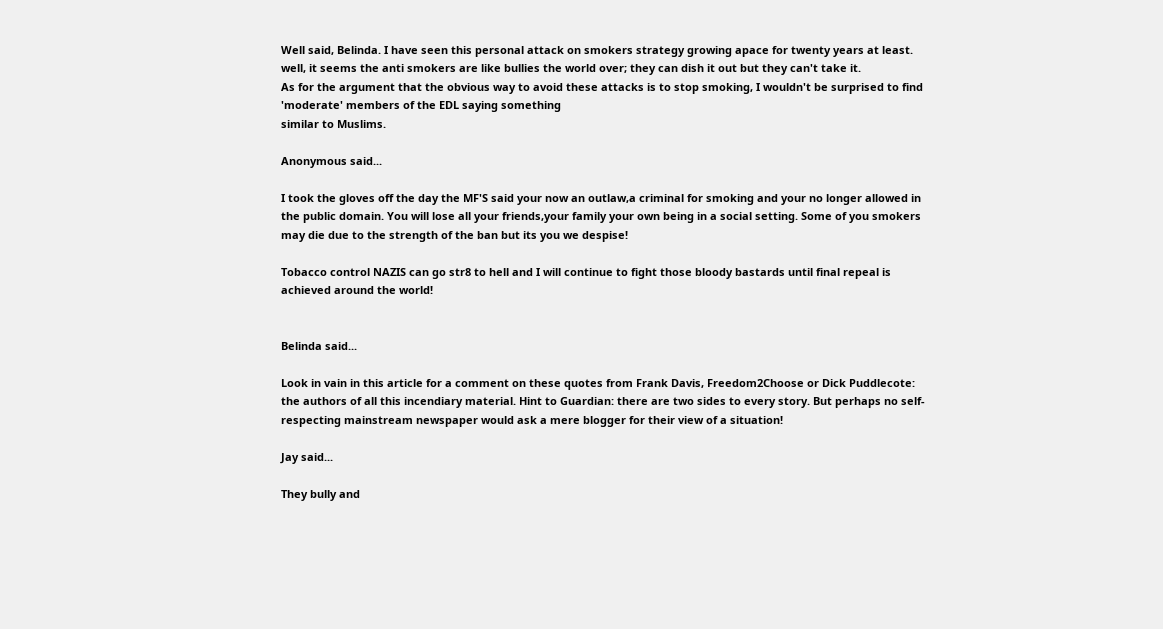Well said, Belinda. I have seen this personal attack on smokers strategy growing apace for twenty years at least. well, it seems the anti smokers are like bullies the world over; they can dish it out but they can't take it.
As for the argument that the obvious way to avoid these attacks is to stop smoking, I wouldn't be surprised to find 'moderate' members of the EDL saying something
similar to Muslims.

Anonymous said...

I took the gloves off the day the MF'S said your now an outlaw,a criminal for smoking and your no longer allowed in the public domain. You will lose all your friends,your family your own being in a social setting. Some of you smokers may die due to the strength of the ban but its you we despise!

Tobacco control NAZIS can go str8 to hell and I will continue to fight those bloody bastards until final repeal is achieved around the world!


Belinda said...

Look in vain in this article for a comment on these quotes from Frank Davis, Freedom2Choose or Dick Puddlecote: the authors of all this incendiary material. Hint to Guardian: there are two sides to every story. But perhaps no self-respecting mainstream newspaper would ask a mere blogger for their view of a situation!

Jay said...

They bully and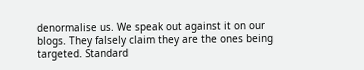denormalise us. We speak out against it on our blogs. They falsely claim they are the ones being targeted. Standard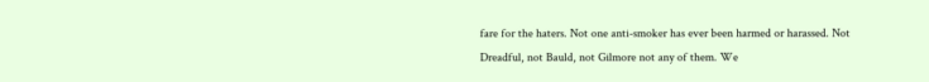fare for the haters. Not one anti-smoker has ever been harmed or harassed. Not Dreadful, not Bauld, not Gilmore not any of them. We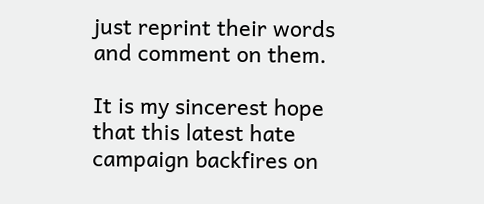just reprint their words and comment on them.

It is my sincerest hope that this latest hate campaign backfires on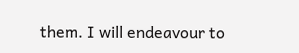them. I will endeavour to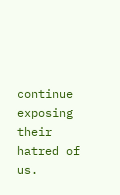continue exposing their hatred of us.